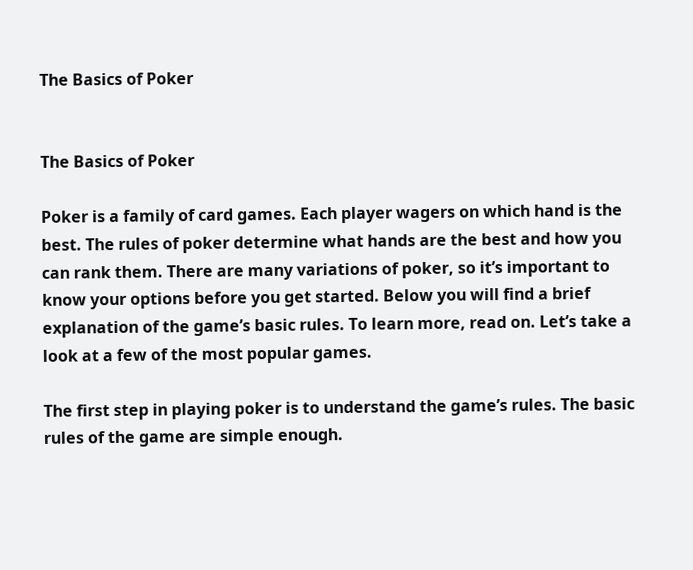The Basics of Poker


The Basics of Poker

Poker is a family of card games. Each player wagers on which hand is the best. The rules of poker determine what hands are the best and how you can rank them. There are many variations of poker, so it’s important to know your options before you get started. Below you will find a brief explanation of the game’s basic rules. To learn more, read on. Let’s take a look at a few of the most popular games.

The first step in playing poker is to understand the game’s rules. The basic rules of the game are simple enough.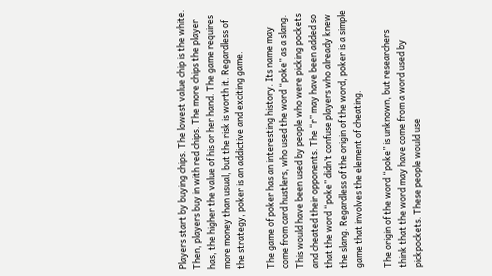Players start by buying chips. The lowest value chip is the white. Then, players buy in with red chips. The more chips the player has, the higher the value of his or her hand. The game requires more money than usual, but the risk is worth it. Regardless of the strategy, poker is an addictive and exciting game.

The game of poker has an interesting history. Its name may come from card hustlers, who used the word “poke” as a slang. This would have been used by people who were picking pockets and cheated their opponents. The “r” may have been added so that the word “poke” didn’t confuse players who already knew the slang. Regardless of the origin of the word, poker is a simple game that involves the element of cheating.

The origin of the word “poke” is unknown, but researchers think that the word may have come from a word used by pickpockets. These people would use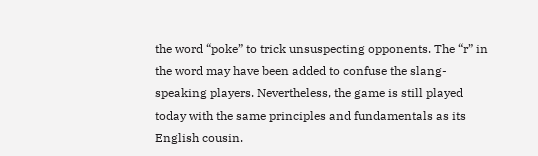the word “poke” to trick unsuspecting opponents. The “r” in the word may have been added to confuse the slang-speaking players. Nevertheless, the game is still played today with the same principles and fundamentals as its English cousin.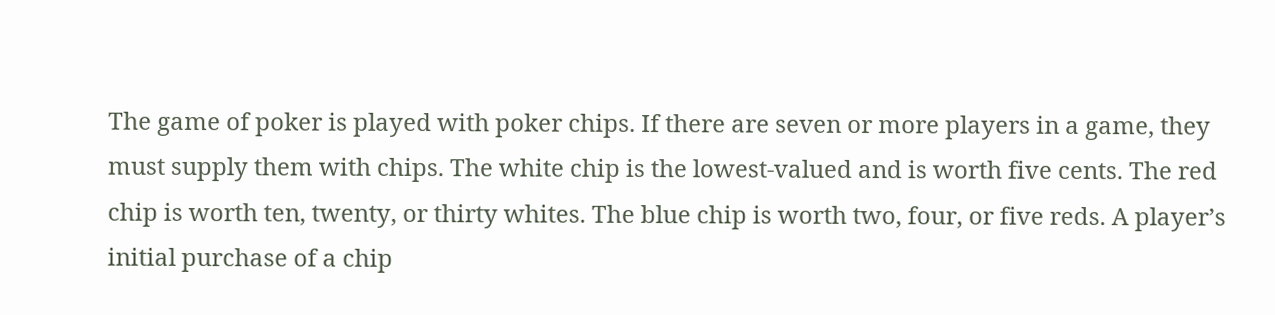The game of poker is played with poker chips. If there are seven or more players in a game, they must supply them with chips. The white chip is the lowest-valued and is worth five cents. The red chip is worth ten, twenty, or thirty whites. The blue chip is worth two, four, or five reds. A player’s initial purchase of a chip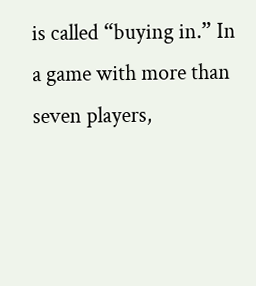is called “buying in.” In a game with more than seven players,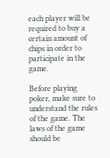each player will be required to buy a certain amount of chips in order to participate in the game.

Before playing poker, make sure to understand the rules of the game. The laws of the game should be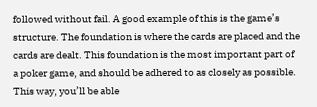followed without fail. A good example of this is the game’s structure. The foundation is where the cards are placed and the cards are dealt. This foundation is the most important part of a poker game, and should be adhered to as closely as possible. This way, you’ll be able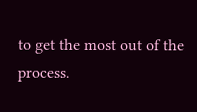to get the most out of the process.